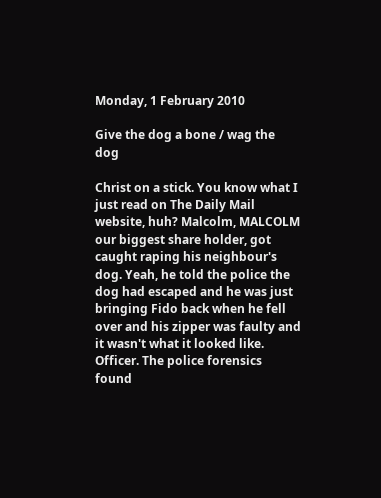Monday, 1 February 2010

Give the dog a bone / wag the dog

Christ on a stick. You know what I just read on The Daily Mail website, huh? Malcolm, MALCOLM our biggest share holder, got caught raping his neighbour's dog. Yeah, he told the police the dog had escaped and he was just bringing Fido back when he fell over and his zipper was faulty and it wasn't what it looked like. Officer. The police forensics found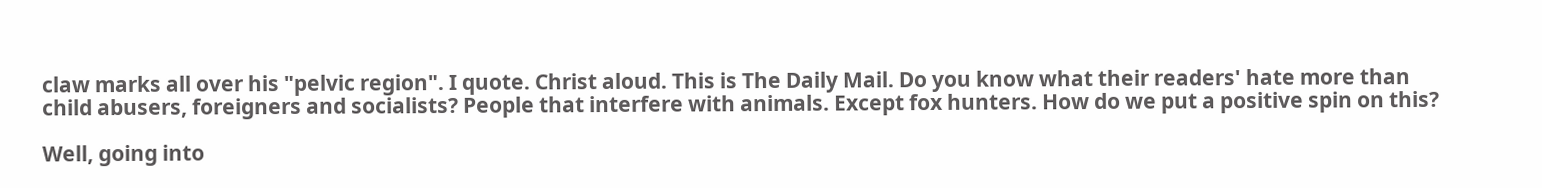claw marks all over his "pelvic region". I quote. Christ aloud. This is The Daily Mail. Do you know what their readers' hate more than child abusers, foreigners and socialists? People that interfere with animals. Except fox hunters. How do we put a positive spin on this?

Well, going into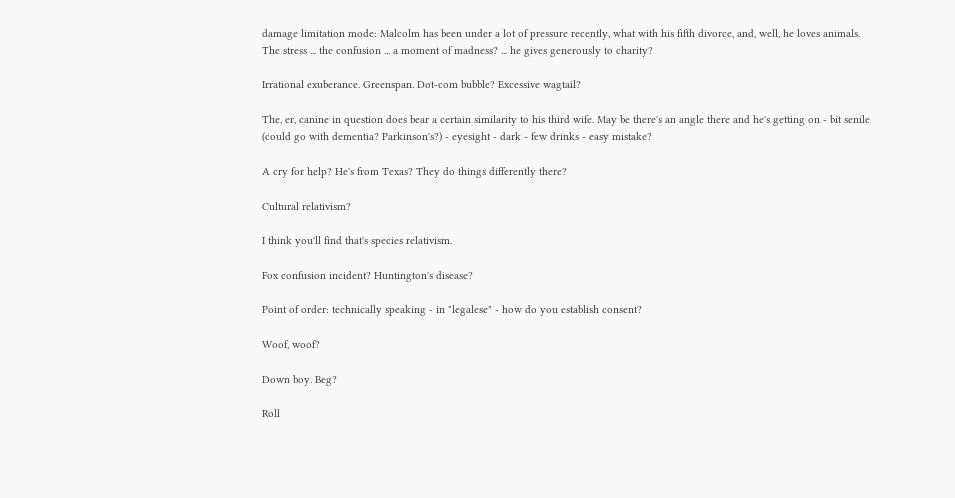damage limitation mode: Malcolm has been under a lot of pressure recently, what with his fifth divorce, and, well, he loves animals. The stress ... the confusion ... a moment of madness? ... he gives generously to charity?

Irrational exuberance. Greenspan. Dot-com bubble? Excessive wagtail?

The, er, canine in question does bear a certain similarity to his third wife. May be there's an angle there and he's getting on - bit senile (could go with dementia? Parkinson's?) - eyesight - dark - few drinks - easy mistake?

A cry for help? He's from Texas? They do things differently there?

Cultural relativism?

I think you'll find that's species relativism.

Fox confusion incident? Huntington's disease?

Point of order: technically speaking - in "legalese" - how do you establish consent?

Woof, woof?

Down boy. Beg?

Roll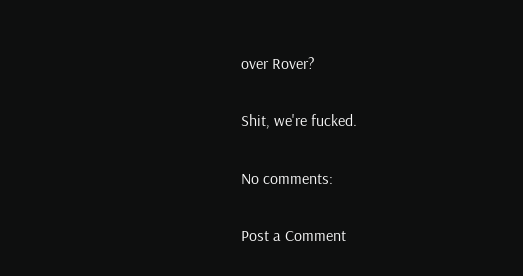over Rover?

Shit, we're fucked.

No comments:

Post a Comment